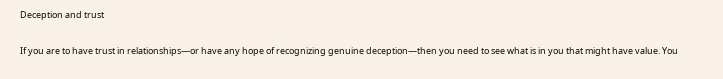Deception and trust

If you are to have trust in relationships—or have any hope of recognizing genuine deception—then you need to see what is in you that might have value. You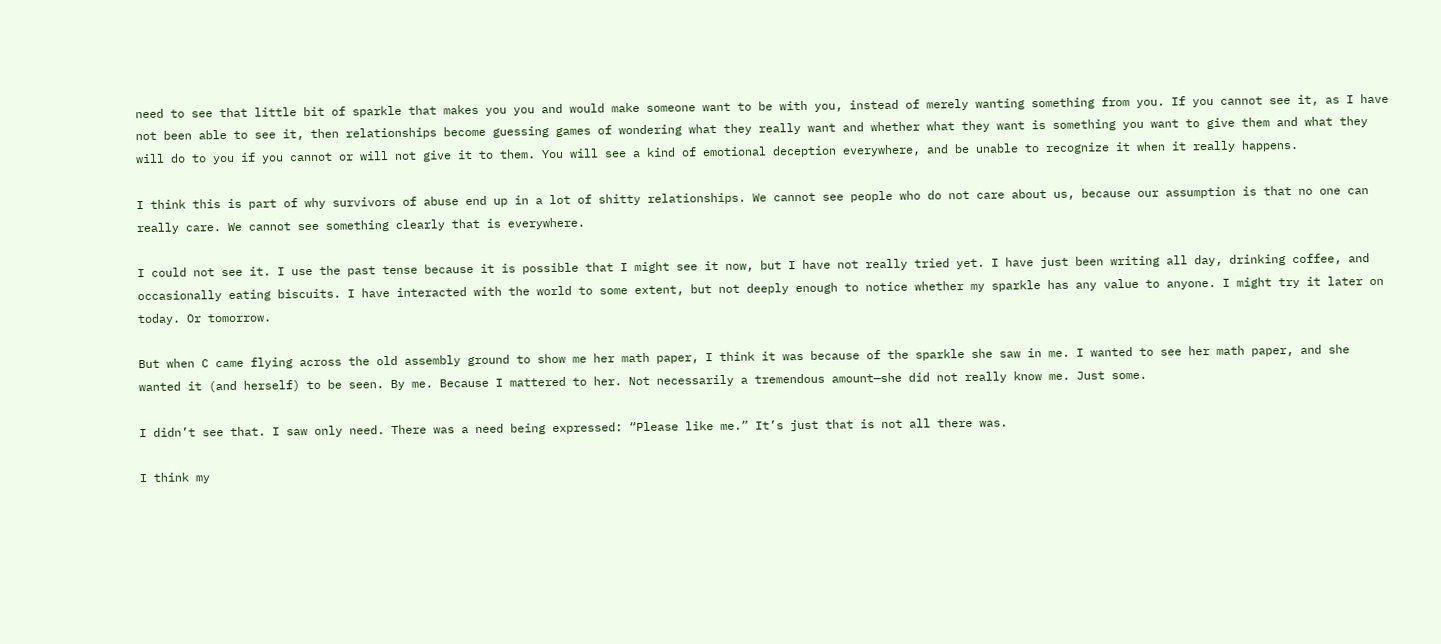need to see that little bit of sparkle that makes you you and would make someone want to be with you, instead of merely wanting something from you. If you cannot see it, as I have not been able to see it, then relationships become guessing games of wondering what they really want and whether what they want is something you want to give them and what they will do to you if you cannot or will not give it to them. You will see a kind of emotional deception everywhere, and be unable to recognize it when it really happens.

I think this is part of why survivors of abuse end up in a lot of shitty relationships. We cannot see people who do not care about us, because our assumption is that no one can really care. We cannot see something clearly that is everywhere.

I could not see it. I use the past tense because it is possible that I might see it now, but I have not really tried yet. I have just been writing all day, drinking coffee, and occasionally eating biscuits. I have interacted with the world to some extent, but not deeply enough to notice whether my sparkle has any value to anyone. I might try it later on today. Or tomorrow.

But when C came flying across the old assembly ground to show me her math paper, I think it was because of the sparkle she saw in me. I wanted to see her math paper, and she wanted it (and herself) to be seen. By me. Because I mattered to her. Not necessarily a tremendous amount—she did not really know me. Just some.

I didn’t see that. I saw only need. There was a need being expressed: “Please like me.” It’s just that is not all there was.

I think my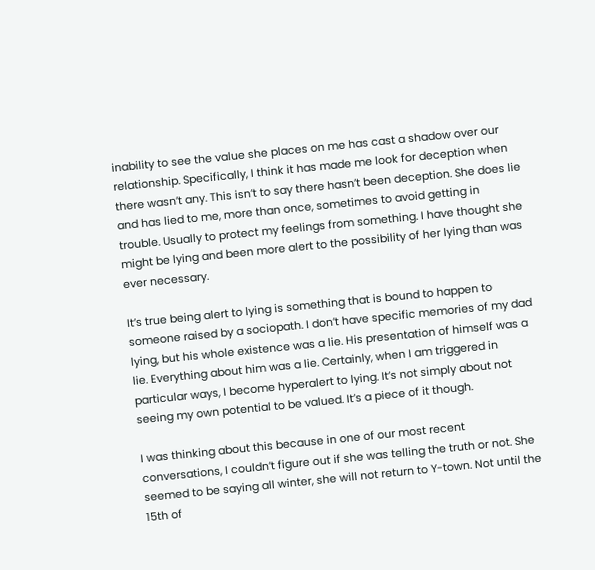inability to see the value she places on me has cast a shadow over our relationship. Specifically, I think it has made me look for deception when there wasn’t any. This isn’t to say there hasn’t been deception. She does lie and has lied to me, more than once, sometimes to avoid getting in trouble. Usually to protect my feelings from something. I have thought she might be lying and been more alert to the possibility of her lying than was ever necessary.

It’s true being alert to lying is something that is bound to happen to someone raised by a sociopath. I don’t have specific memories of my dad lying, but his whole existence was a lie. His presentation of himself was a lie. Everything about him was a lie. Certainly, when I am triggered in particular ways, I become hyperalert to lying. It’s not simply about not seeing my own potential to be valued. It’s a piece of it though.

I was thinking about this because in one of our most recent conversations, I couldn’t figure out if she was telling the truth or not. She seemed to be saying all winter, she will not return to Y-town. Not until the 15th of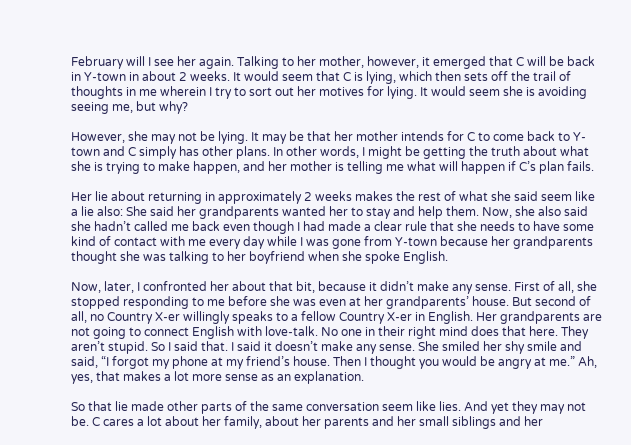February will I see her again. Talking to her mother, however, it emerged that C will be back in Y-town in about 2 weeks. It would seem that C is lying, which then sets off the trail of thoughts in me wherein I try to sort out her motives for lying. It would seem she is avoiding seeing me, but why?

However, she may not be lying. It may be that her mother intends for C to come back to Y-town and C simply has other plans. In other words, I might be getting the truth about what she is trying to make happen, and her mother is telling me what will happen if C’s plan fails.

Her lie about returning in approximately 2 weeks makes the rest of what she said seem like a lie also: She said her grandparents wanted her to stay and help them. Now, she also said she hadn’t called me back even though I had made a clear rule that she needs to have some kind of contact with me every day while I was gone from Y-town because her grandparents thought she was talking to her boyfriend when she spoke English.

Now, later, I confronted her about that bit, because it didn’t make any sense. First of all, she stopped responding to me before she was even at her grandparents’ house. But second of all, no Country X-er willingly speaks to a fellow Country X-er in English. Her grandparents are not going to connect English with love-talk. No one in their right mind does that here. They aren’t stupid. So I said that. I said it doesn’t make any sense. She smiled her shy smile and said, “I forgot my phone at my friend’s house. Then I thought you would be angry at me.” Ah, yes, that makes a lot more sense as an explanation.

So that lie made other parts of the same conversation seem like lies. And yet they may not be. C cares a lot about her family, about her parents and her small siblings and her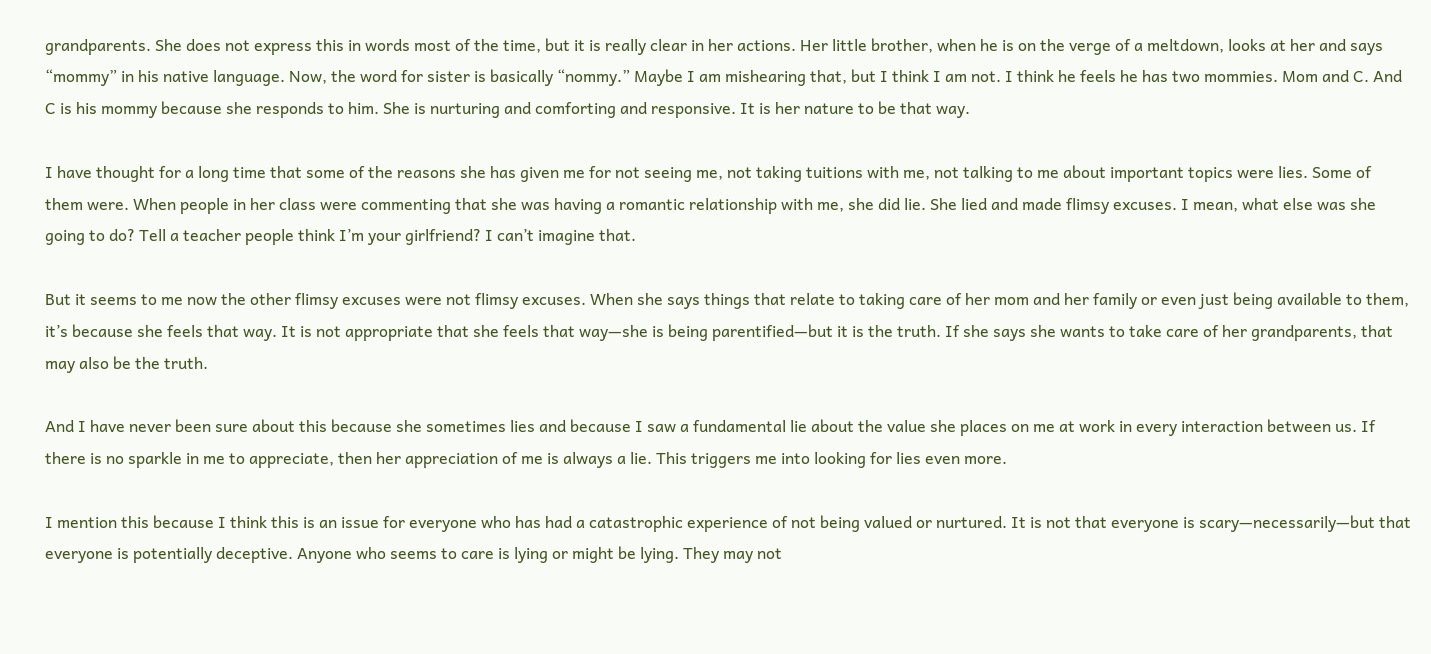grandparents. She does not express this in words most of the time, but it is really clear in her actions. Her little brother, when he is on the verge of a meltdown, looks at her and says “mommy” in his native language. Now, the word for sister is basically “nommy.” Maybe I am mishearing that, but I think I am not. I think he feels he has two mommies. Mom and C. And C is his mommy because she responds to him. She is nurturing and comforting and responsive. It is her nature to be that way.

I have thought for a long time that some of the reasons she has given me for not seeing me, not taking tuitions with me, not talking to me about important topics were lies. Some of them were. When people in her class were commenting that she was having a romantic relationship with me, she did lie. She lied and made flimsy excuses. I mean, what else was she going to do? Tell a teacher people think I’m your girlfriend? I can’t imagine that.

But it seems to me now the other flimsy excuses were not flimsy excuses. When she says things that relate to taking care of her mom and her family or even just being available to them, it’s because she feels that way. It is not appropriate that she feels that way—she is being parentified—but it is the truth. If she says she wants to take care of her grandparents, that may also be the truth.

And I have never been sure about this because she sometimes lies and because I saw a fundamental lie about the value she places on me at work in every interaction between us. If there is no sparkle in me to appreciate, then her appreciation of me is always a lie. This triggers me into looking for lies even more.

I mention this because I think this is an issue for everyone who has had a catastrophic experience of not being valued or nurtured. It is not that everyone is scary—necessarily—but that everyone is potentially deceptive. Anyone who seems to care is lying or might be lying. They may not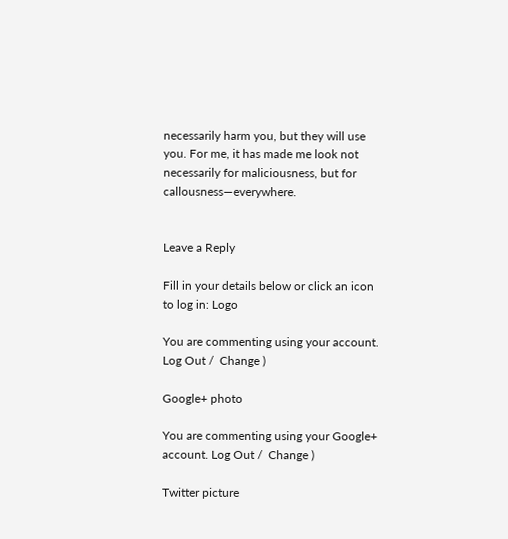necessarily harm you, but they will use you. For me, it has made me look not necessarily for maliciousness, but for callousness—everywhere.


Leave a Reply

Fill in your details below or click an icon to log in: Logo

You are commenting using your account. Log Out /  Change )

Google+ photo

You are commenting using your Google+ account. Log Out /  Change )

Twitter picture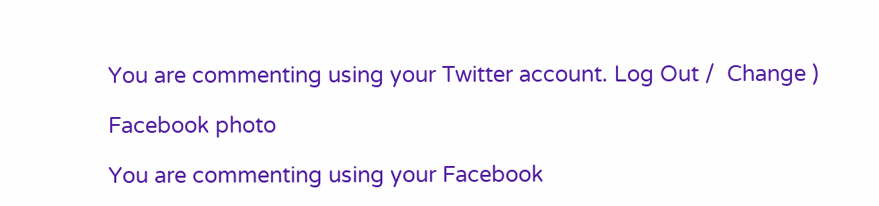You are commenting using your Twitter account. Log Out /  Change )

Facebook photo

You are commenting using your Facebook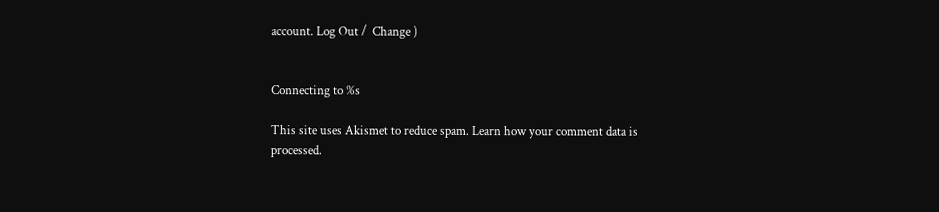account. Log Out /  Change )


Connecting to %s

This site uses Akismet to reduce spam. Learn how your comment data is processed.